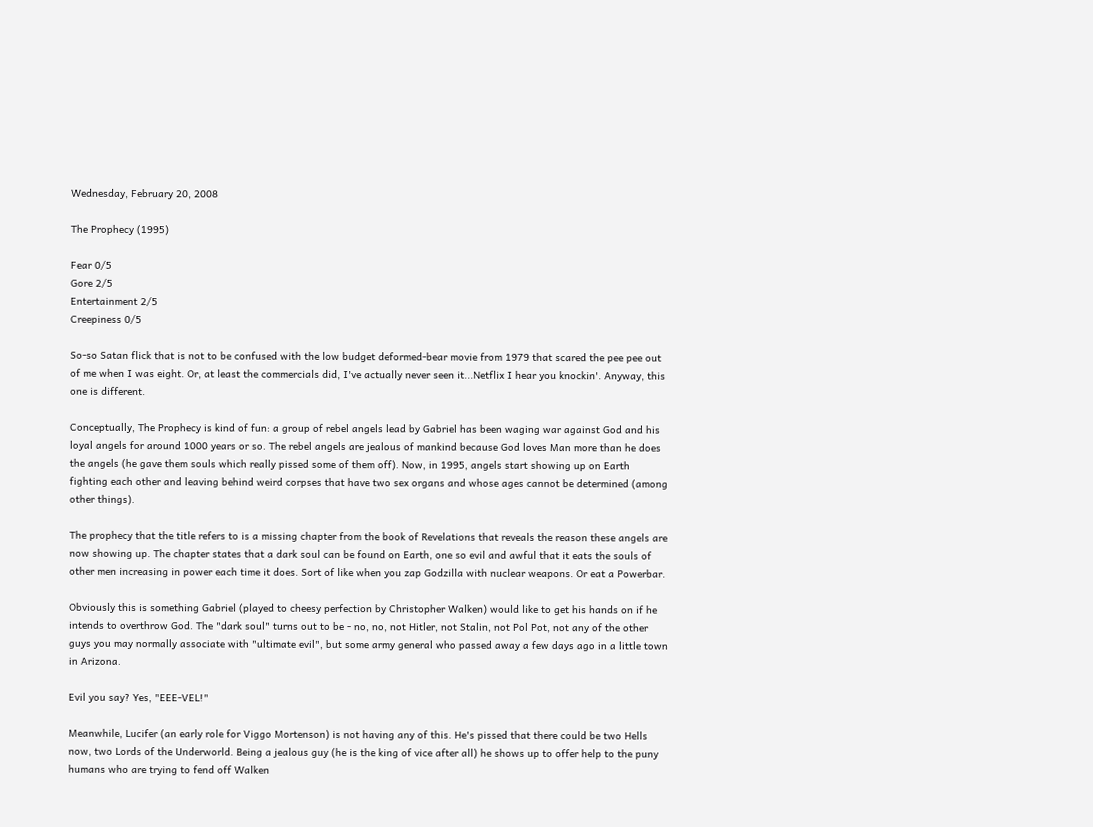Wednesday, February 20, 2008

The Prophecy (1995)

Fear 0/5
Gore 2/5
Entertainment 2/5
Creepiness 0/5

So-so Satan flick that is not to be confused with the low budget deformed-bear movie from 1979 that scared the pee pee out of me when I was eight. Or, at least the commercials did, I've actually never seen it...Netflix I hear you knockin'. Anyway, this one is different.

Conceptually, The Prophecy is kind of fun: a group of rebel angels lead by Gabriel has been waging war against God and his loyal angels for around 1000 years or so. The rebel angels are jealous of mankind because God loves Man more than he does the angels (he gave them souls which really pissed some of them off). Now, in 1995, angels start showing up on Earth fighting each other and leaving behind weird corpses that have two sex organs and whose ages cannot be determined (among other things).

The prophecy that the title refers to is a missing chapter from the book of Revelations that reveals the reason these angels are now showing up. The chapter states that a dark soul can be found on Earth, one so evil and awful that it eats the souls of other men increasing in power each time it does. Sort of like when you zap Godzilla with nuclear weapons. Or eat a Powerbar.

Obviously this is something Gabriel (played to cheesy perfection by Christopher Walken) would like to get his hands on if he intends to overthrow God. The "dark soul" turns out to be - no, no, not Hitler, not Stalin, not Pol Pot, not any of the other guys you may normally associate with "ultimate evil", but some army general who passed away a few days ago in a little town in Arizona.

Evil you say? Yes, "EEE-VEL!"

Meanwhile, Lucifer (an early role for Viggo Mortenson) is not having any of this. He's pissed that there could be two Hells now, two Lords of the Underworld. Being a jealous guy (he is the king of vice after all) he shows up to offer help to the puny humans who are trying to fend off Walken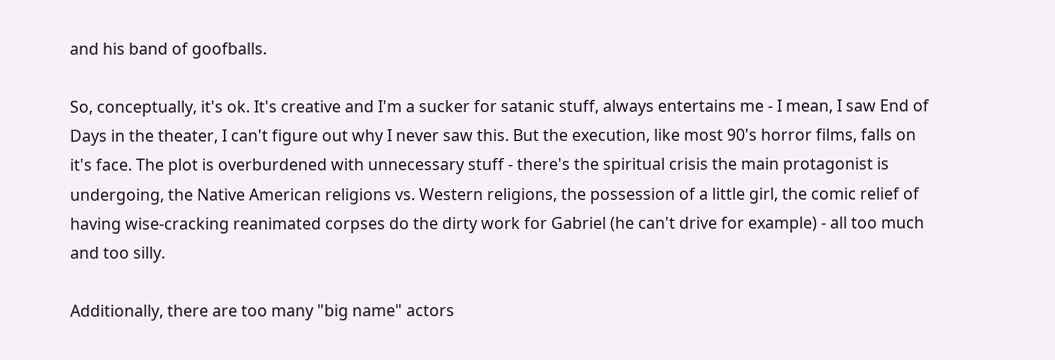and his band of goofballs.

So, conceptually, it's ok. It's creative and I'm a sucker for satanic stuff, always entertains me - I mean, I saw End of Days in the theater, I can't figure out why I never saw this. But the execution, like most 90's horror films, falls on it's face. The plot is overburdened with unnecessary stuff - there's the spiritual crisis the main protagonist is undergoing, the Native American religions vs. Western religions, the possession of a little girl, the comic relief of having wise-cracking reanimated corpses do the dirty work for Gabriel (he can't drive for example) - all too much and too silly.

Additionally, there are too many "big name" actors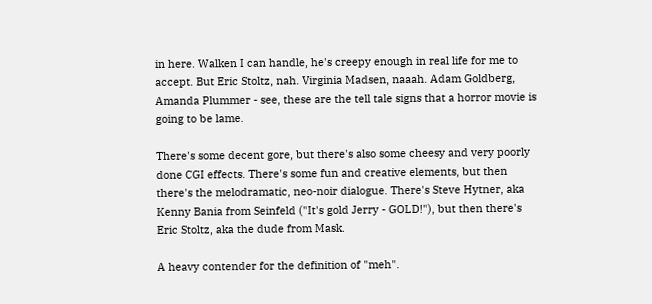in here. Walken I can handle, he's creepy enough in real life for me to accept. But Eric Stoltz, nah. Virginia Madsen, naaah. Adam Goldberg, Amanda Plummer - see, these are the tell tale signs that a horror movie is going to be lame.

There's some decent gore, but there's also some cheesy and very poorly done CGI effects. There's some fun and creative elements, but then there's the melodramatic, neo-noir dialogue. There's Steve Hytner, aka Kenny Bania from Seinfeld ("It's gold Jerry - GOLD!"), but then there's Eric Stoltz, aka the dude from Mask.

A heavy contender for the definition of "meh".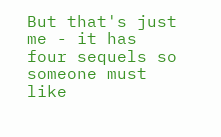But that's just me - it has four sequels so someone must like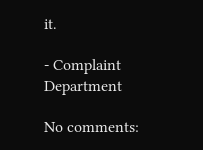it.

- Complaint Department

No comments: